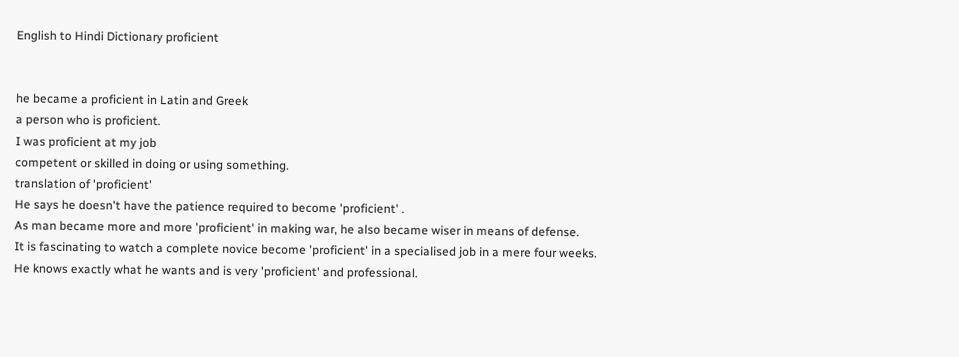English to Hindi Dictionary proficient


he became a proficient in Latin and Greek
a person who is proficient.
I was proficient at my job
competent or skilled in doing or using something.
translation of 'proficient'
He says he doesn't have the patience required to become 'proficient' .
As man became more and more 'proficient' in making war, he also became wiser in means of defense.
It is fascinating to watch a complete novice become 'proficient' in a specialised job in a mere four weeks.
He knows exactly what he wants and is very 'proficient' and professional.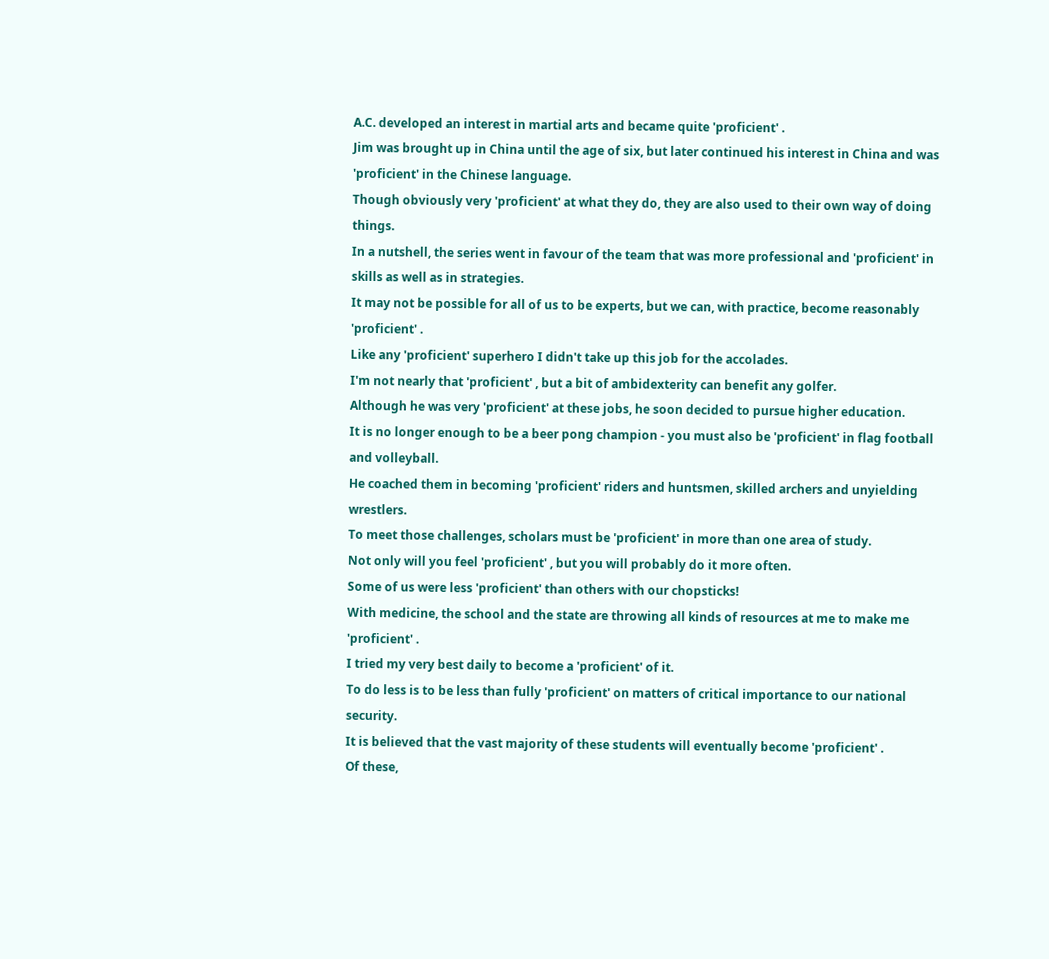A.C. developed an interest in martial arts and became quite 'proficient' .
Jim was brought up in China until the age of six, but later continued his interest in China and was 'proficient' in the Chinese language.
Though obviously very 'proficient' at what they do, they are also used to their own way of doing things.
In a nutshell, the series went in favour of the team that was more professional and 'proficient' in skills as well as in strategies.
It may not be possible for all of us to be experts, but we can, with practice, become reasonably 'proficient' .
Like any 'proficient' superhero I didn't take up this job for the accolades.
I'm not nearly that 'proficient' , but a bit of ambidexterity can benefit any golfer.
Although he was very 'proficient' at these jobs, he soon decided to pursue higher education.
It is no longer enough to be a beer pong champion - you must also be 'proficient' in flag football and volleyball.
He coached them in becoming 'proficient' riders and huntsmen, skilled archers and unyielding wrestlers.
To meet those challenges, scholars must be 'proficient' in more than one area of study.
Not only will you feel 'proficient' , but you will probably do it more often.
Some of us were less 'proficient' than others with our chopsticks!
With medicine, the school and the state are throwing all kinds of resources at me to make me 'proficient' .
I tried my very best daily to become a 'proficient' of it.
To do less is to be less than fully 'proficient' on matters of critical importance to our national security.
It is believed that the vast majority of these students will eventually become 'proficient' .
Of these,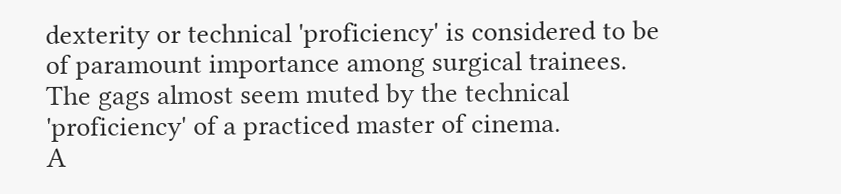dexterity or technical 'proficiency' is considered to be of paramount importance among surgical trainees.
The gags almost seem muted by the technical 'proficiency' of a practiced master of cinema.
A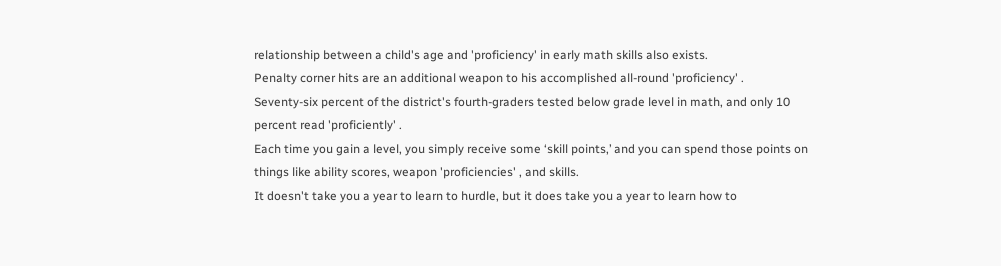relationship between a child's age and 'proficiency' in early math skills also exists.
Penalty corner hits are an additional weapon to his accomplished all-round 'proficiency' .
Seventy-six percent of the district's fourth-graders tested below grade level in math, and only 10 percent read 'proficiently' .
Each time you gain a level, you simply receive some ‘skill points,’ and you can spend those points on things like ability scores, weapon 'proficiencies' , and skills.
It doesn't take you a year to learn to hurdle, but it does take you a year to learn how to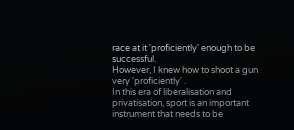race at it 'proficiently' enough to be successful.
However, I knew how to shoot a gun very 'proficiently' .
In this era of liberalisation and privatisation, sport is an important instrument that needs to be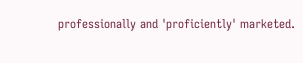professionally and 'proficiently' marketed.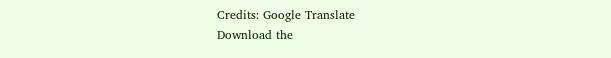Credits: Google Translate
Download the